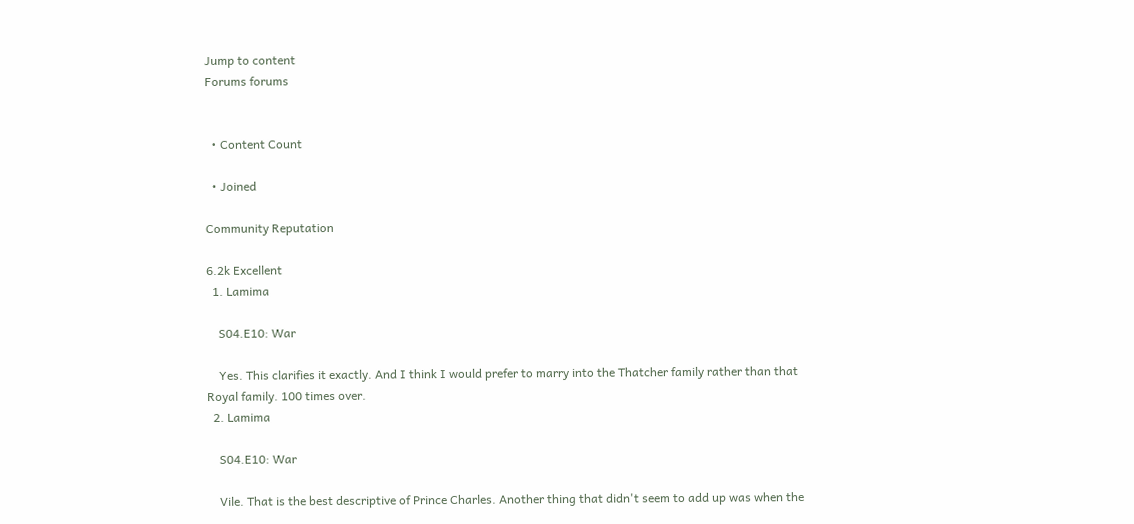Jump to content
Forums forums


  • Content Count

  • Joined

Community Reputation

6.2k Excellent
  1. Lamima

    S04.E10: War

    Yes. This clarifies it exactly. And I think I would prefer to marry into the Thatcher family rather than that Royal family. 100 times over.
  2. Lamima

    S04.E10: War

    Vile. That is the best descriptive of Prince Charles. Another thing that didn't seem to add up was when the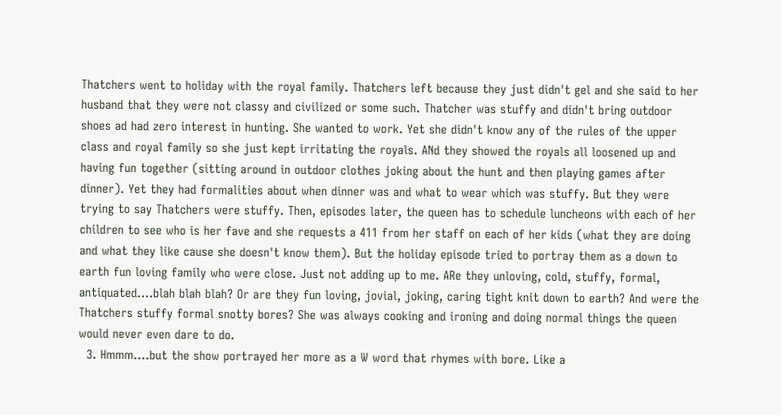Thatchers went to holiday with the royal family. Thatchers left because they just didn't gel and she said to her husband that they were not classy and civilized or some such. Thatcher was stuffy and didn't bring outdoor shoes ad had zero interest in hunting. She wanted to work. Yet she didn't know any of the rules of the upper class and royal family so she just kept irritating the royals. ANd they showed the royals all loosened up and having fun together (sitting around in outdoor clothes joking about the hunt and then playing games after dinner). Yet they had formalities about when dinner was and what to wear which was stuffy. But they were trying to say Thatchers were stuffy. Then, episodes later, the queen has to schedule luncheons with each of her children to see who is her fave and she requests a 411 from her staff on each of her kids (what they are doing and what they like cause she doesn't know them). But the holiday episode tried to portray them as a down to earth fun loving family who were close. Just not adding up to me. ARe they unloving, cold, stuffy, formal, antiquated....blah blah blah? Or are they fun loving, jovial, joking, caring tight knit down to earth? And were the Thatchers stuffy formal snotty bores? She was always cooking and ironing and doing normal things the queen would never even dare to do.
  3. Hmmm....but the show portrayed her more as a W word that rhymes with bore. Like a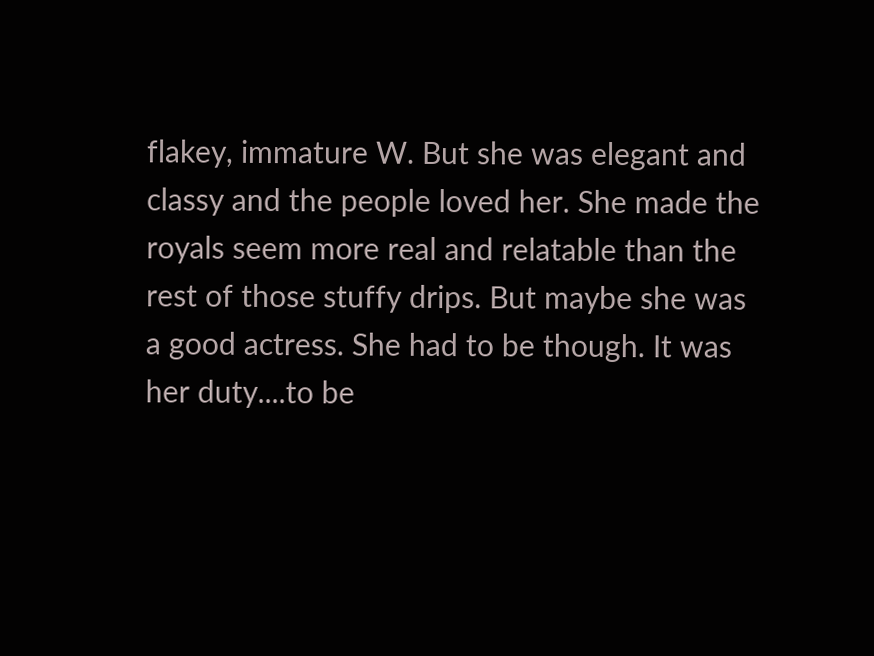flakey, immature W. But she was elegant and classy and the people loved her. She made the royals seem more real and relatable than the rest of those stuffy drips. But maybe she was a good actress. She had to be though. It was her duty....to be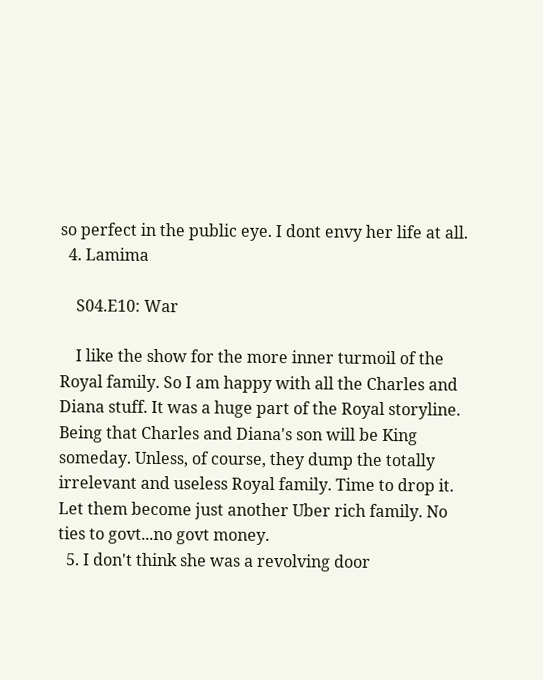so perfect in the public eye. I dont envy her life at all.
  4. Lamima

    S04.E10: War

    I like the show for the more inner turmoil of the Royal family. So I am happy with all the Charles and Diana stuff. It was a huge part of the Royal storyline. Being that Charles and Diana's son will be King someday. Unless, of course, they dump the totally irrelevant and useless Royal family. Time to drop it. Let them become just another Uber rich family. No ties to govt...no govt money.
  5. I don't think she was a revolving door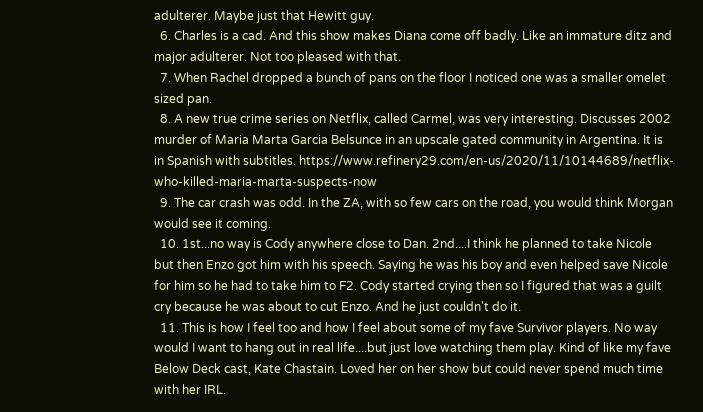adulterer. Maybe just that Hewitt guy.
  6. Charles is a cad. And this show makes Diana come off badly. Like an immature ditz and major adulterer. Not too pleased with that.
  7. When Rachel dropped a bunch of pans on the floor I noticed one was a smaller omelet sized pan.
  8. A new true crime series on Netflix, called Carmel, was very interesting. Discusses 2002 murder of Maria Marta Garcia Belsunce in an upscale gated community in Argentina. It is in Spanish with subtitles. https://www.refinery29.com/en-us/2020/11/10144689/netflix-who-killed-maria-marta-suspects-now
  9. The car crash was odd. In the ZA, with so few cars on the road, you would think Morgan would see it coming.
  10. 1st...no way is Cody anywhere close to Dan. 2nd....I think he planned to take Nicole but then Enzo got him with his speech. Saying he was his boy and even helped save Nicole for him so he had to take him to F2. Cody started crying then so I figured that was a guilt cry because he was about to cut Enzo. And he just couldn't do it.
  11. This is how I feel too and how I feel about some of my fave Survivor players. No way would I want to hang out in real life....but just love watching them play. Kind of like my fave Below Deck cast, Kate Chastain. Loved her on her show but could never spend much time with her IRL.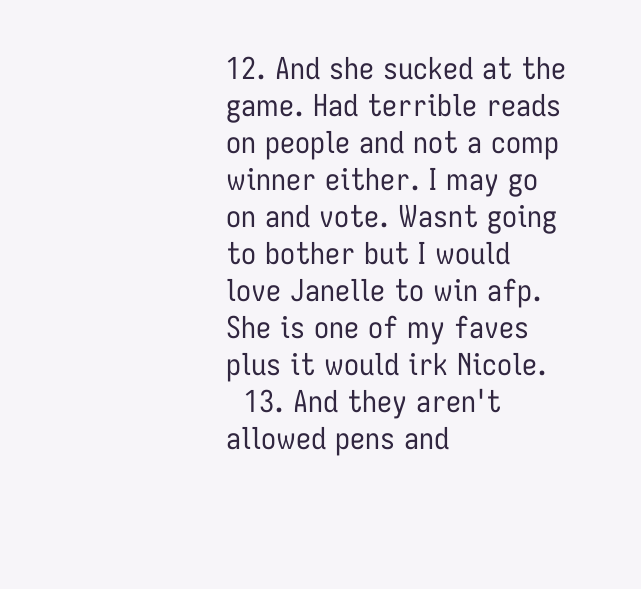12. And she sucked at the game. Had terrible reads on people and not a comp winner either. I may go on and vote. Wasnt going to bother but I would love Janelle to win afp. She is one of my faves plus it would irk Nicole.
  13. And they aren't allowed pens and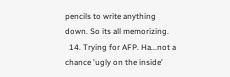pencils to write anything down. So its all memorizing.
  14. Trying for AFP. Ha...not a chance 'ugly on the inside'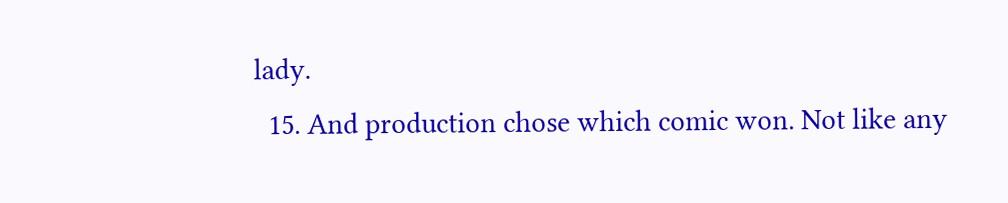lady.
  15. And production chose which comic won. Not like any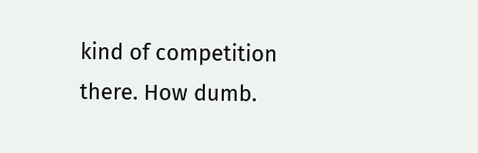kind of competition there. How dumb.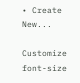• Create New...

Customize font-size